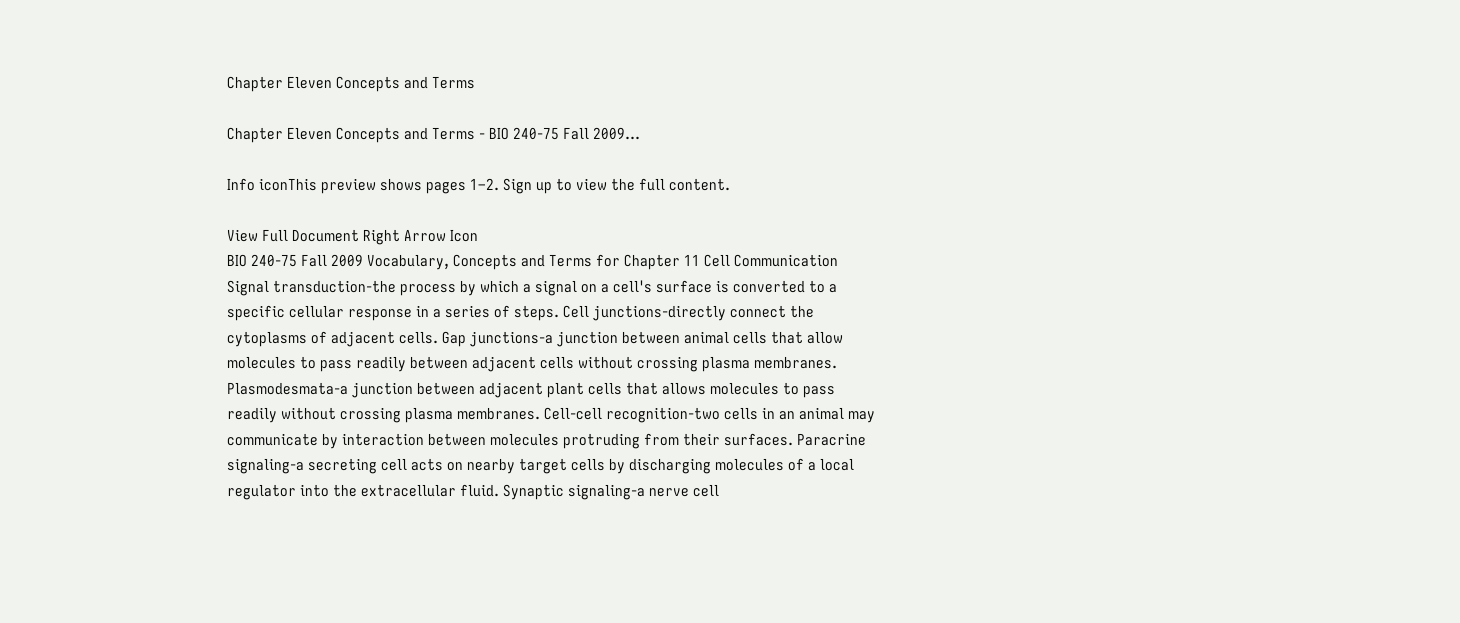Chapter Eleven Concepts and Terms

Chapter Eleven Concepts and Terms - BIO 240-75 Fall 2009...

Info iconThis preview shows pages 1–2. Sign up to view the full content.

View Full Document Right Arrow Icon
BIO 240-75 Fall 2009 Vocabulary, Concepts and Terms for Chapter 11 Cell Communication Signal transduction-the process by which a signal on a cell's surface is converted to a specific cellular response in a series of steps. Cell junctions-directly connect the cytoplasms of adjacent cells. Gap junctions-a junction between animal cells that allow molecules to pass readily between adjacent cells without crossing plasma membranes. Plasmodesmata-a junction between adjacent plant cells that allows molecules to pass readily without crossing plasma membranes. Cell-cell recognition-two cells in an animal may communicate by interaction between molecules protruding from their surfaces. Paracrine signaling-a secreting cell acts on nearby target cells by discharging molecules of a local regulator into the extracellular fluid. Synaptic signaling-a nerve cell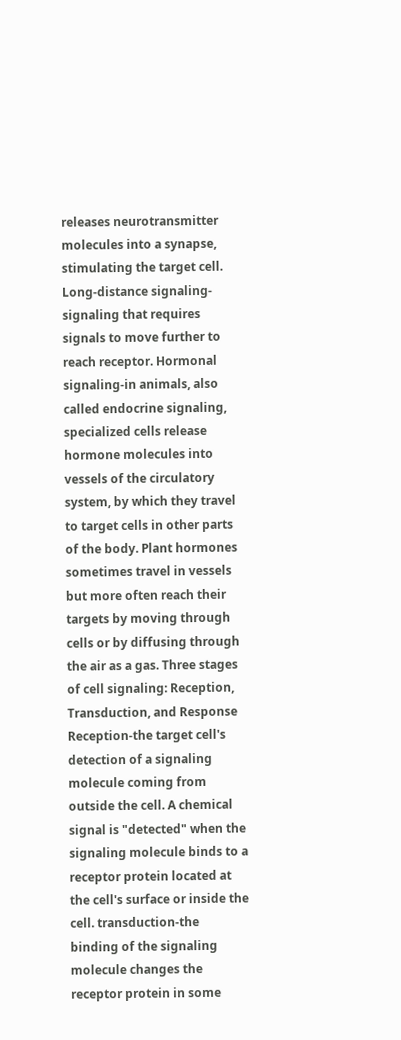releases neurotransmitter molecules into a synapse, stimulating the target cell. Long-distance signaling-signaling that requires signals to move further to reach receptor. Hormonal signaling-in animals, also called endocrine signaling, specialized cells release hormone molecules into vessels of the circulatory system, by which they travel to target cells in other parts of the body. Plant hormones sometimes travel in vessels but more often reach their targets by moving through cells or by diffusing through the air as a gas. Three stages of cell signaling: Reception, Transduction, and Response Reception-the target cell's detection of a signaling molecule coming from outside the cell. A chemical signal is "detected" when the signaling molecule binds to a receptor protein located at the cell's surface or inside the cell. transduction-the binding of the signaling molecule changes the receptor protein in some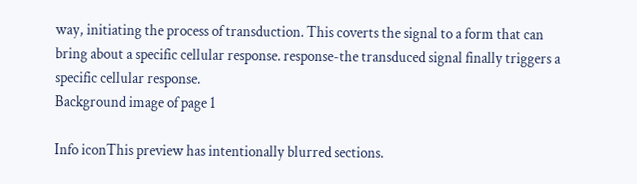way, initiating the process of transduction. This coverts the signal to a form that can bring about a specific cellular response. response-the transduced signal finally triggers a specific cellular response.
Background image of page 1

Info iconThis preview has intentionally blurred sections.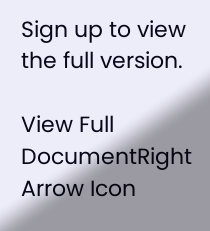Sign up to view the full version.

View Full DocumentRight Arrow Icon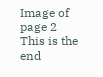Image of page 2
This is the end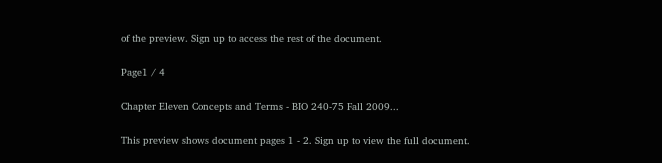of the preview. Sign up to access the rest of the document.

Page1 / 4

Chapter Eleven Concepts and Terms - BIO 240-75 Fall 2009...

This preview shows document pages 1 - 2. Sign up to view the full document.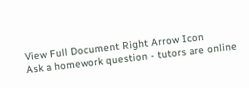View Full Document Right Arrow Icon
Ask a homework question - tutors are online